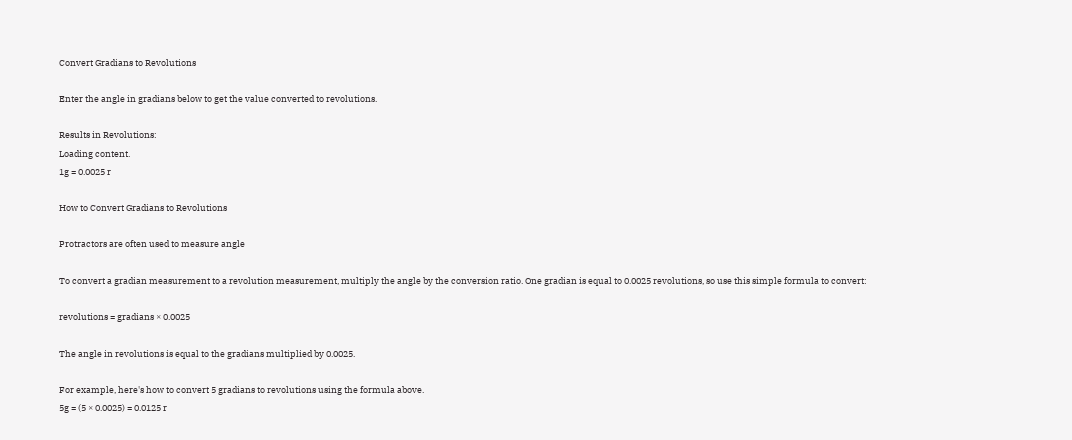Convert Gradians to Revolutions

Enter the angle in gradians below to get the value converted to revolutions.

Results in Revolutions:
Loading content.
1g = 0.0025 r

How to Convert Gradians to Revolutions

Protractors are often used to measure angle

To convert a gradian measurement to a revolution measurement, multiply the angle by the conversion ratio. One gradian is equal to 0.0025 revolutions, so use this simple formula to convert:

revolutions = gradians × 0.0025

The angle in revolutions is equal to the gradians multiplied by 0.0025.

For example, here's how to convert 5 gradians to revolutions using the formula above.
5g = (5 × 0.0025) = 0.0125 r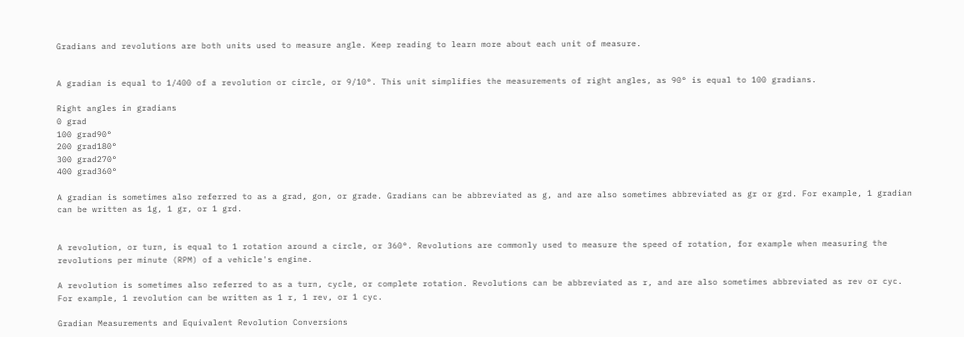Gradians and revolutions are both units used to measure angle. Keep reading to learn more about each unit of measure.


A gradian is equal to 1/400 of a revolution or circle, or 9/10°. This unit simplifies the measurements of right angles, as 90° is equal to 100 gradians.

Right angles in gradians
0 grad
100 grad90°
200 grad180°
300 grad270°
400 grad360°

A gradian is sometimes also referred to as a grad, gon, or grade. Gradians can be abbreviated as g, and are also sometimes abbreviated as gr or grd. For example, 1 gradian can be written as 1g, 1 gr, or 1 grd.


A revolution, or turn, is equal to 1 rotation around a circle, or 360°. Revolutions are commonly used to measure the speed of rotation, for example when measuring the revolutions per minute (RPM) of a vehicle's engine.

A revolution is sometimes also referred to as a turn, cycle, or complete rotation. Revolutions can be abbreviated as r, and are also sometimes abbreviated as rev or cyc. For example, 1 revolution can be written as 1 r, 1 rev, or 1 cyc.

Gradian Measurements and Equivalent Revolution Conversions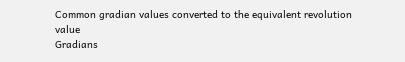Common gradian values converted to the equivalent revolution value
Gradians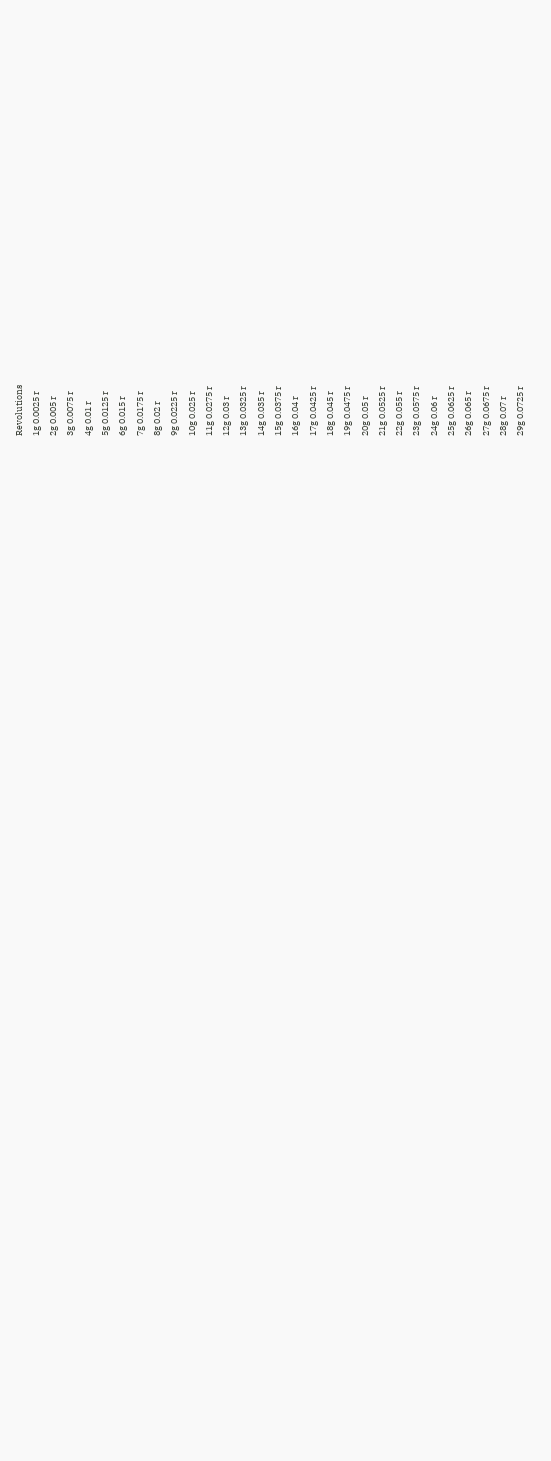Revolutions
1g 0.0025 r
2g 0.005 r
3g 0.0075 r
4g 0.01 r
5g 0.0125 r
6g 0.015 r
7g 0.0175 r
8g 0.02 r
9g 0.0225 r
10g 0.025 r
11g 0.0275 r
12g 0.03 r
13g 0.0325 r
14g 0.035 r
15g 0.0375 r
16g 0.04 r
17g 0.0425 r
18g 0.045 r
19g 0.0475 r
20g 0.05 r
21g 0.0525 r
22g 0.055 r
23g 0.0575 r
24g 0.06 r
25g 0.0625 r
26g 0.065 r
27g 0.0675 r
28g 0.07 r
29g 0.0725 r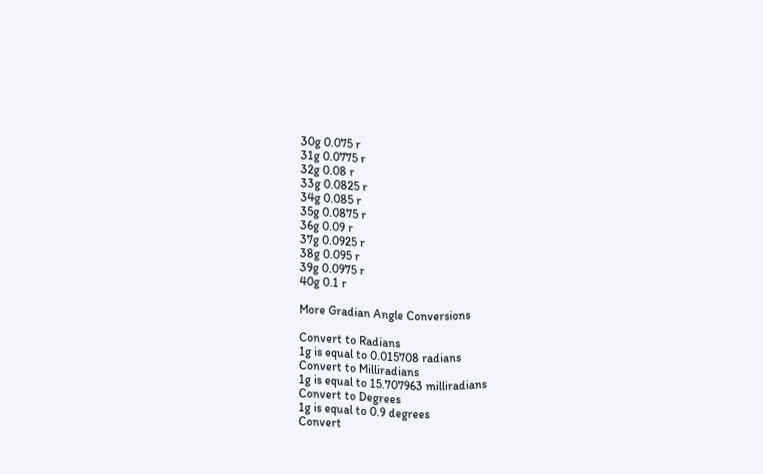30g 0.075 r
31g 0.0775 r
32g 0.08 r
33g 0.0825 r
34g 0.085 r
35g 0.0875 r
36g 0.09 r
37g 0.0925 r
38g 0.095 r
39g 0.0975 r
40g 0.1 r

More Gradian Angle Conversions

Convert to Radians
1g is equal to 0.015708 radians
Convert to Milliradians
1g is equal to 15.707963 milliradians
Convert to Degrees
1g is equal to 0.9 degrees
Convert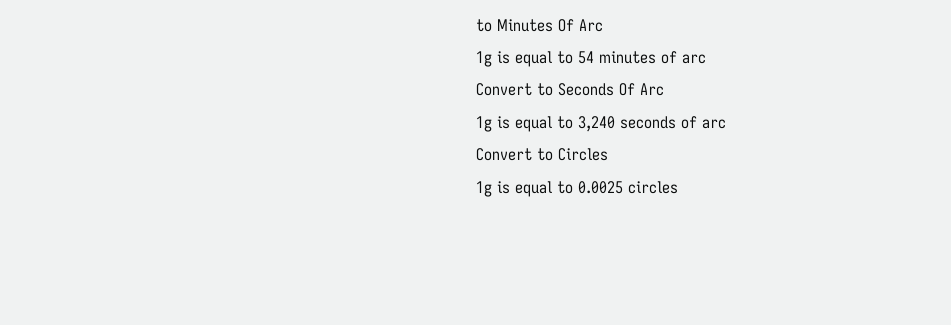to Minutes Of Arc
1g is equal to 54 minutes of arc
Convert to Seconds Of Arc
1g is equal to 3,240 seconds of arc
Convert to Circles
1g is equal to 0.0025 circles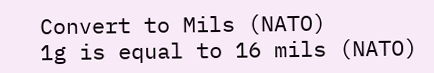Convert to Mils (NATO)
1g is equal to 16 mils (NATO)